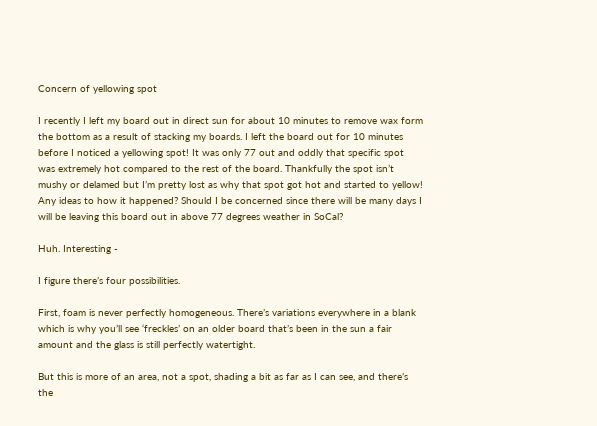Concern of yellowing spot

I recently I left my board out in direct sun for about 10 minutes to remove wax form the bottom as a result of stacking my boards. I left the board out for 10 minutes before I noticed a yellowing spot! It was only 77 out and oddly that specific spot was extremely hot compared to the rest of the board. Thankfully the spot isn’t mushy or delamed but I’m pretty lost as why that spot got hot and started to yellow! Any ideas to how it happened? Should I be concerned since there will be many days I will be leaving this board out in above 77 degrees weather in SoCal?

Huh. Interesting -

I figure there’s four possibilities.

First, foam is never perfectly homogeneous. There’s variations everywhere in a blank which is why you’ll see ‘freckles’ on an older board that’s been in the sun a fair amount and the glass is still perfectly watertight.

But this is more of an area, not a spot, shading a bit as far as I can see, and there’s the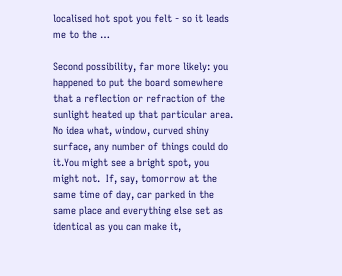localised hot spot you felt - so it leads me to the …

Second possibility, far more likely: you happened to put the board somewhere that a reflection or refraction of the sunlight heated up that particular area. No idea what, window, curved shiny surface, any number of things could do it.You might see a bright spot, you might not.  If, say, tomorrow at the same time of day, car parked in the same place and everything else set as identical as you can make it,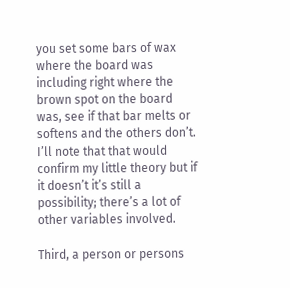you set some bars of wax where the board was including right where the brown spot on the board was, see if that bar melts or softens and the others don’t. I’ll note that that would confirm my little theory but if it doesn’t it’s still a possibility; there’s a lot of other variables involved.

Third, a person or persons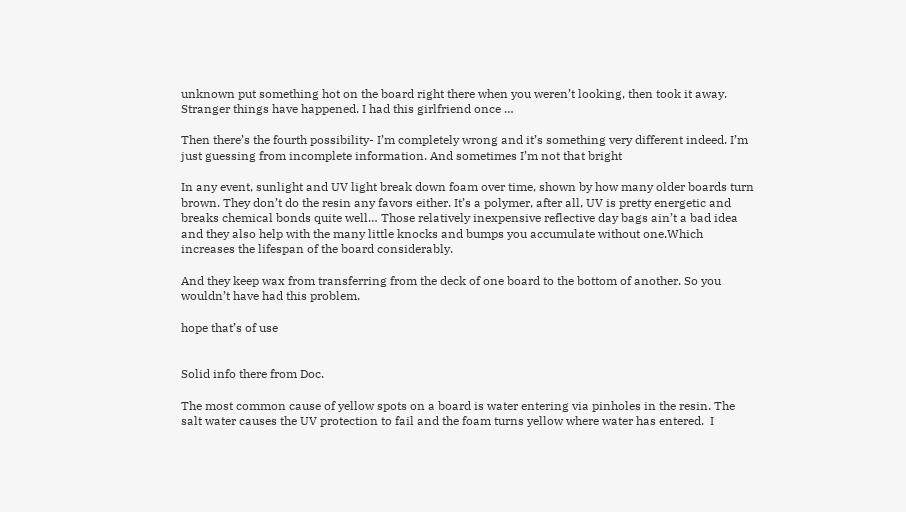unknown put something hot on the board right there when you weren’t looking, then took it away. Stranger things have happened. I had this girlfriend once …

Then there’s the fourth possibility- I’m completely wrong and it’s something very different indeed. I’m just guessing from incomplete information. And sometimes I’m not that bright

In any event, sunlight and UV light break down foam over time, shown by how many older boards turn brown. They don’t do the resin any favors either. It’s a polymer, after all, UV is pretty energetic and breaks chemical bonds quite well… Those relatively inexpensive reflective day bags ain’t a bad idea and they also help with the many little knocks and bumps you accumulate without one.Which increases the lifespan of the board considerably.

And they keep wax from transferring from the deck of one board to the bottom of another. So you wouldn’t have had this problem.

hope that’s of use


Solid info there from Doc.

The most common cause of yellow spots on a board is water entering via pinholes in the resin. The salt water causes the UV protection to fail and the foam turns yellow where water has entered.  I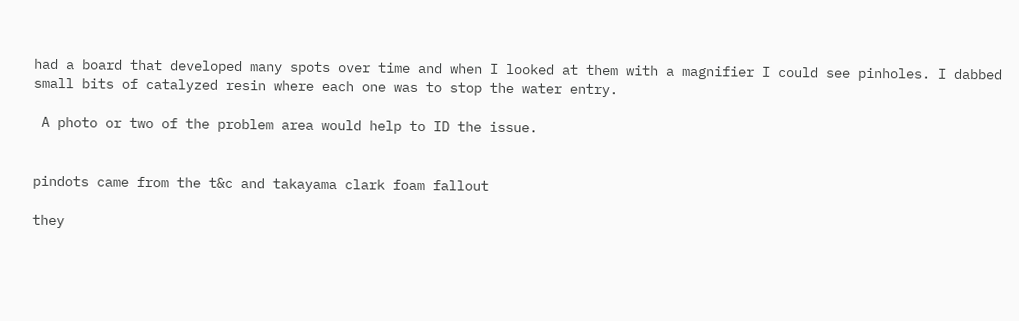had a board that developed many spots over time and when I looked at them with a magnifier I could see pinholes. I dabbed small bits of catalyzed resin where each one was to stop the water entry.

 A photo or two of the problem area would help to ID the issue.


pindots came from the t&c and takayama clark foam fallout

they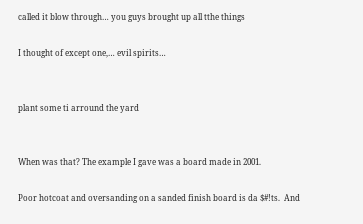called it blow through… you guys brought up all tthe things

I thought of except one,… evil spirits…


plant some ti arround the yard


When was that? The example I gave was a board made in 2001.

Poor hotcoat and oversanding on a sanded finish board is da $#!ts.  And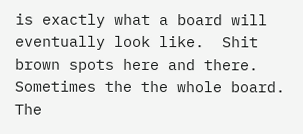is exactly what a board will eventually look like.  Shit brown spots here and there.  Sometimes the the whole board.  The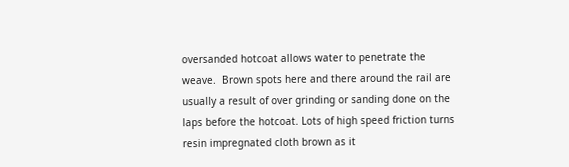oversanded hotcoat allows water to penetrate the weave.  Brown spots here and there around the rail are usually a result of over grinding or sanding done on the laps before the hotcoat. Lots of high speed friction turns resin impregnated cloth brown as it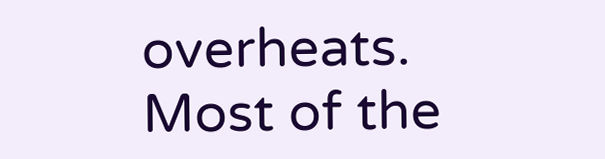overheats.  Most of the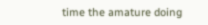time the amature doing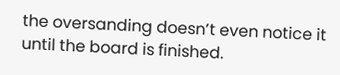the oversanding doesn’t even notice it until the board is finished.